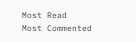Most Read
Most Commented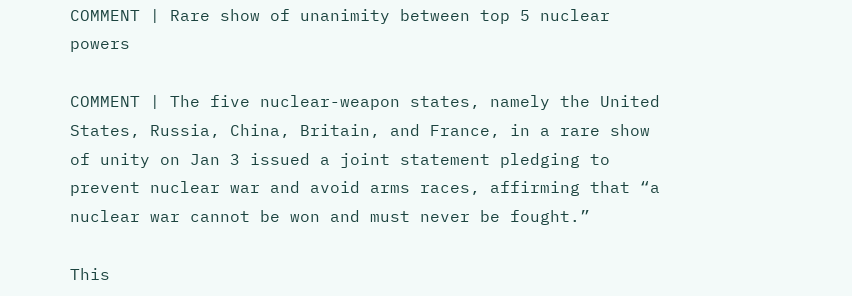COMMENT | Rare show of unanimity between top 5 nuclear powers

COMMENT | The five nuclear-weapon states, namely the United States, Russia, China, Britain, and France, in a rare show of unity on Jan 3 issued a joint statement pledging to prevent nuclear war and avoid arms races, affirming that “a nuclear war cannot be won and must never be fought.”

This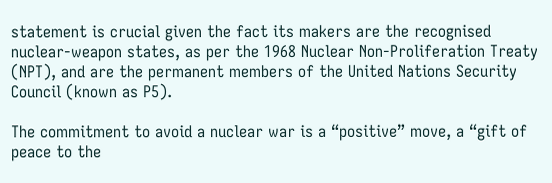statement is crucial given the fact its makers are the recognised nuclear-weapon states, as per the 1968 Nuclear Non-Proliferation Treaty (NPT), and are the permanent members of the United Nations Security Council (known as P5).

The commitment to avoid a nuclear war is a “positive” move, a “gift of peace to the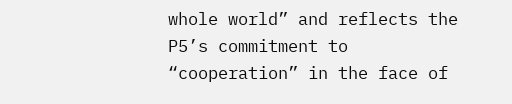whole world” and reflects the P5’s commitment to “cooperation” in the face of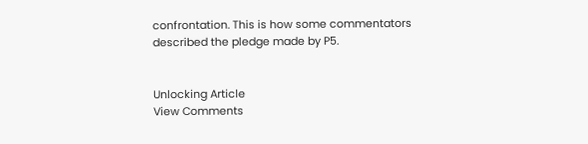confrontation. This is how some commentators described the pledge made by P5.


Unlocking Article
View Comments